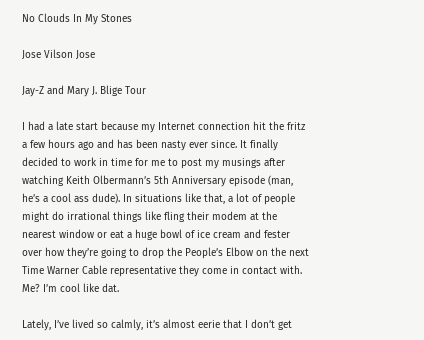No Clouds In My Stones

Jose Vilson Jose

Jay-Z and Mary J. Blige Tour

I had a late start because my Internet connection hit the fritz a few hours ago and has been nasty ever since. It finally decided to work in time for me to post my musings after watching Keith Olbermann’s 5th Anniversary episode (man, he’s a cool ass dude). In situations like that, a lot of people might do irrational things like fling their modem at the nearest window or eat a huge bowl of ice cream and fester over how they’re going to drop the People’s Elbow on the next Time Warner Cable representative they come in contact with. Me? I’m cool like dat.

Lately, I’ve lived so calmly, it’s almost eerie that I don’t get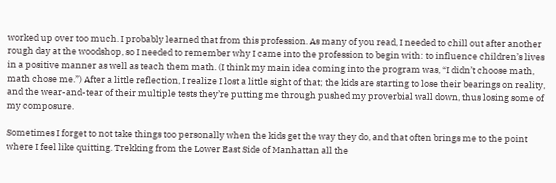worked up over too much. I probably learned that from this profession. As many of you read, I needed to chill out after another rough day at the woodshop, so I needed to remember why I came into the profession to begin with: to influence children’s lives in a positive manner as well as teach them math. (I think my main idea coming into the program was, “I didn’t choose math, math chose me.”) After a little reflection, I realize I lost a little sight of that; the kids are starting to lose their bearings on reality, and the wear-and-tear of their multiple tests they’re putting me through pushed my proverbial wall down, thus losing some of my composure.

Sometimes I forget to not take things too personally when the kids get the way they do, and that often brings me to the point where I feel like quitting. Trekking from the Lower East Side of Manhattan all the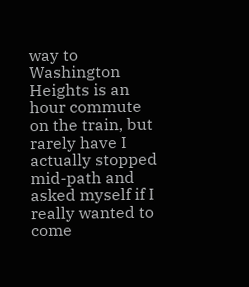way to Washington Heights is an hour commute on the train, but rarely have I actually stopped mid-path and asked myself if I really wanted to come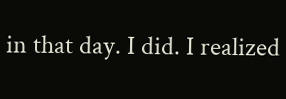in that day. I did. I realized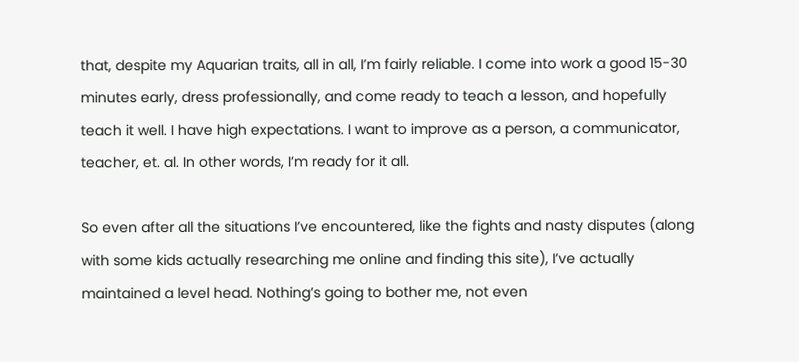that, despite my Aquarian traits, all in all, I’m fairly reliable. I come into work a good 15-30 minutes early, dress professionally, and come ready to teach a lesson, and hopefully teach it well. I have high expectations. I want to improve as a person, a communicator, teacher, et. al. In other words, I’m ready for it all.

So even after all the situations I’ve encountered, like the fights and nasty disputes (along with some kids actually researching me online and finding this site), I’ve actually maintained a level head. Nothing’s going to bother me, not even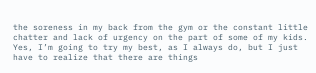the soreness in my back from the gym or the constant little chatter and lack of urgency on the part of some of my kids. Yes, I’m going to try my best, as I always do, but I just have to realize that there are things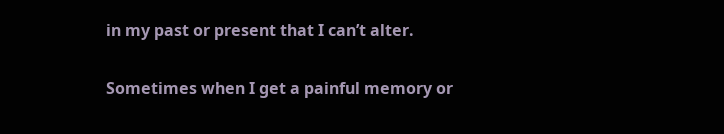in my past or present that I can’t alter.

Sometimes when I get a painful memory or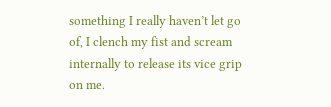something I really haven’t let go of, I clench my fist and scream internally to release its vice grip on me.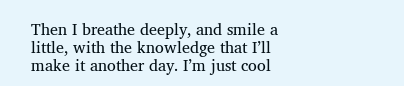Then I breathe deeply, and smile a little, with the knowledge that I’ll make it another day. I’m just cool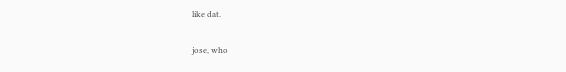like dat.

jose, who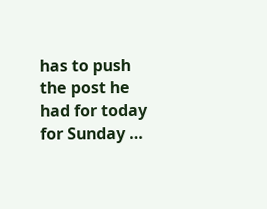has to push the post he had for today for Sunday …